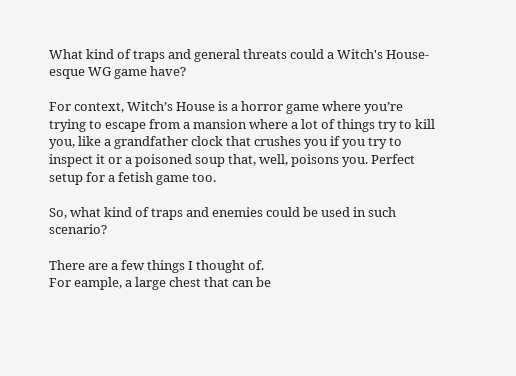What kind of traps and general threats could a Witch's House-esque WG game have?

For context, Witch’s House is a horror game where you’re trying to escape from a mansion where a lot of things try to kill you, like a grandfather clock that crushes you if you try to inspect it or a poisoned soup that, well, poisons you. Perfect setup for a fetish game too.

So, what kind of traps and enemies could be used in such scenario?

There are a few things I thought of.
For eample, a large chest that can be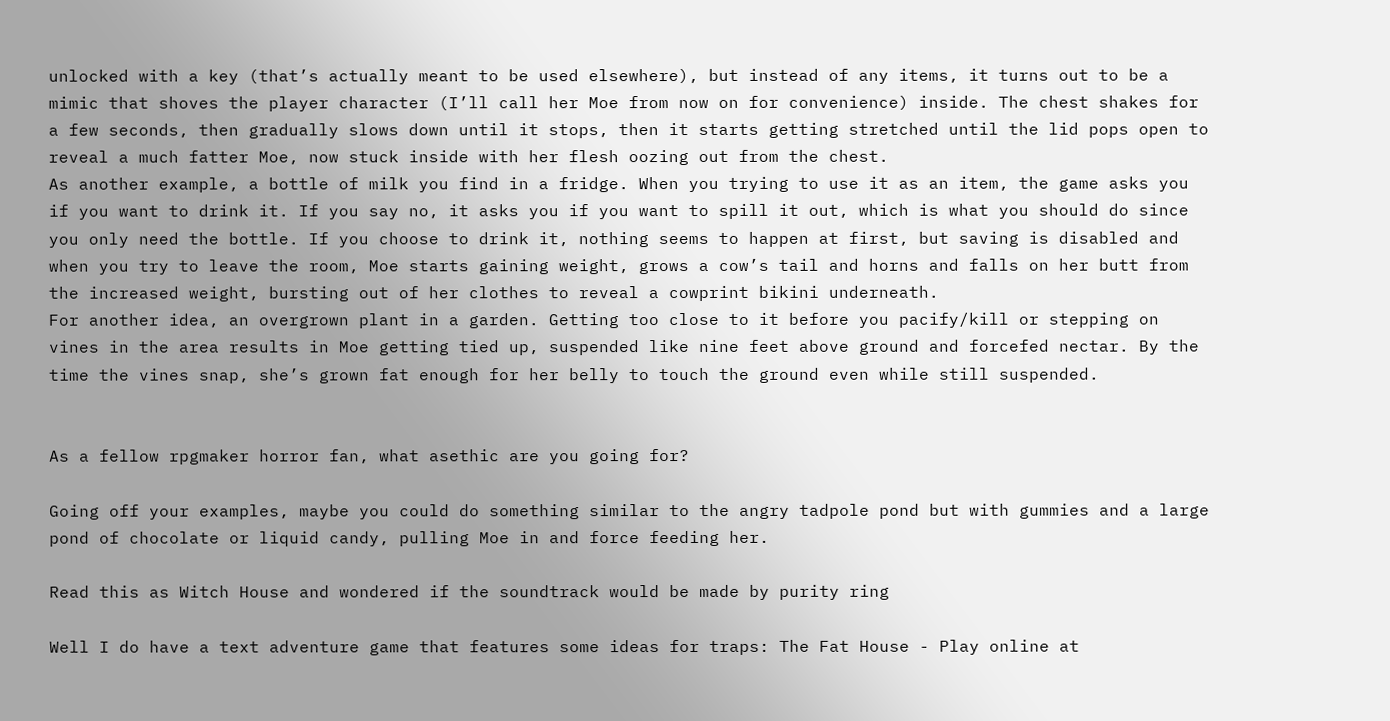unlocked with a key (that’s actually meant to be used elsewhere), but instead of any items, it turns out to be a mimic that shoves the player character (I’ll call her Moe from now on for convenience) inside. The chest shakes for a few seconds, then gradually slows down until it stops, then it starts getting stretched until the lid pops open to reveal a much fatter Moe, now stuck inside with her flesh oozing out from the chest.
As another example, a bottle of milk you find in a fridge. When you trying to use it as an item, the game asks you if you want to drink it. If you say no, it asks you if you want to spill it out, which is what you should do since you only need the bottle. If you choose to drink it, nothing seems to happen at first, but saving is disabled and when you try to leave the room, Moe starts gaining weight, grows a cow’s tail and horns and falls on her butt from the increased weight, bursting out of her clothes to reveal a cowprint bikini underneath.
For another idea, an overgrown plant in a garden. Getting too close to it before you pacify/kill or stepping on vines in the area results in Moe getting tied up, suspended like nine feet above ground and forcefed nectar. By the time the vines snap, she’s grown fat enough for her belly to touch the ground even while still suspended.


As a fellow rpgmaker horror fan, what asethic are you going for?

Going off your examples, maybe you could do something similar to the angry tadpole pond but with gummies and a large pond of chocolate or liquid candy, pulling Moe in and force feeding her.

Read this as Witch House and wondered if the soundtrack would be made by purity ring

Well I do have a text adventure game that features some ideas for traps: The Fat House - Play online at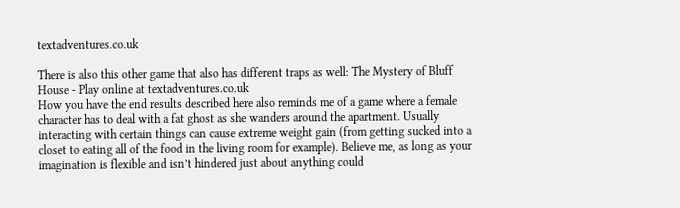textadventures.co.uk

There is also this other game that also has different traps as well: The Mystery of Bluff House - Play online at textadventures.co.uk
How you have the end results described here also reminds me of a game where a female character has to deal with a fat ghost as she wanders around the apartment. Usually interacting with certain things can cause extreme weight gain (from getting sucked into a closet to eating all of the food in the living room for example). Believe me, as long as your imagination is flexible and isn’t hindered just about anything could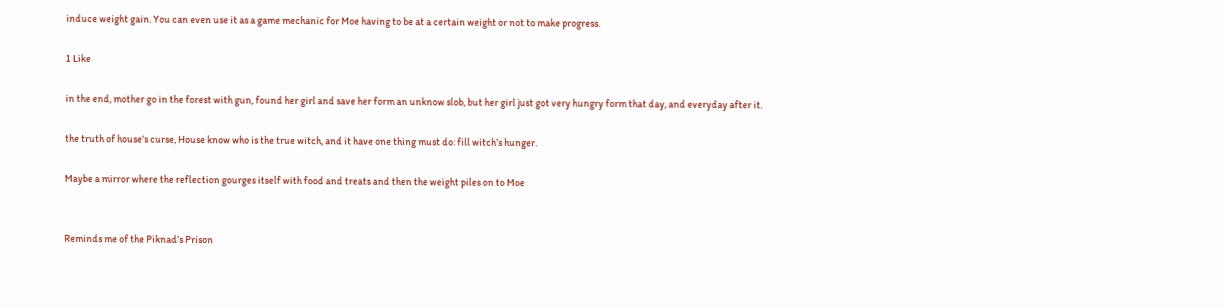induce weight gain. You can even use it as a game mechanic for Moe having to be at a certain weight or not to make progress.

1 Like

in the end, mother go in the forest with gun, found her girl and save her form an unknow slob, but her girl just got very hungry form that day, and everyday after it.

the truth of house’s curse, House know who is the true witch, and it have one thing must do: fill witch’s hunger.

Maybe a mirror where the reflection gourges itself with food and treats and then the weight piles on to Moe


Reminds me of the Piknad’s Prison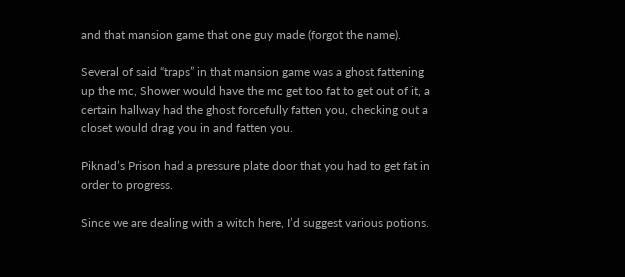and that mansion game that one guy made (forgot the name).

Several of said “traps” in that mansion game was a ghost fattening up the mc, Shower would have the mc get too fat to get out of it, a certain hallway had the ghost forcefully fatten you, checking out a closet would drag you in and fatten you.

Piknad’s Prison had a pressure plate door that you had to get fat in order to progress.

Since we are dealing with a witch here, I’d suggest various potions.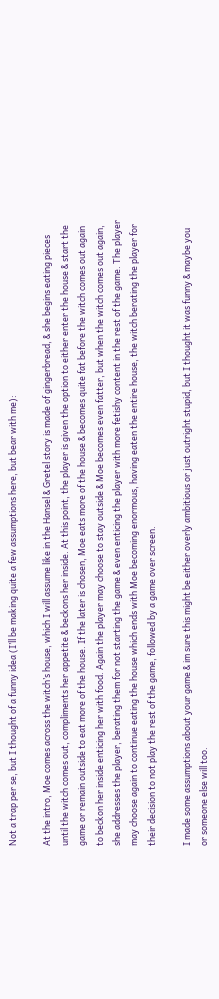Not a trap per se, but I thought of a funny idea (I’ll be making quite a few assumptions here, but bear with me):

At the intro, Moe comes across the witch’s house, which I will assume like in the Hansel & Gretel story is made of gingerbread, & she begins eating pieces until the witch comes out, compliments her appetite & beckons her inside. At this point, the player is given the option to either enter the house & start the game or remain outside to eat more of the house. If the later is chosen, Moe eats more of the house & becomes quite fat before the witch comes out again to beckon her inside enticing her with food. Again the player may choose to stay outside & Moe becomes even fatter, but when the witch comes out again, she addresses the player, berating them for not starting the game & even enticing the player with more fetishy content in the rest of the game. The player may choose again to continue eating the house which ends with Moe becoming enormous, having eaten the entire house, the witch berating the player for their decision to not play the rest of the game, followed by a game over screen.

I made some assumptions about your game & im sure this might be either overly ambitious or just outright stupid, but I thought it was funny & maybe you or someone else will too.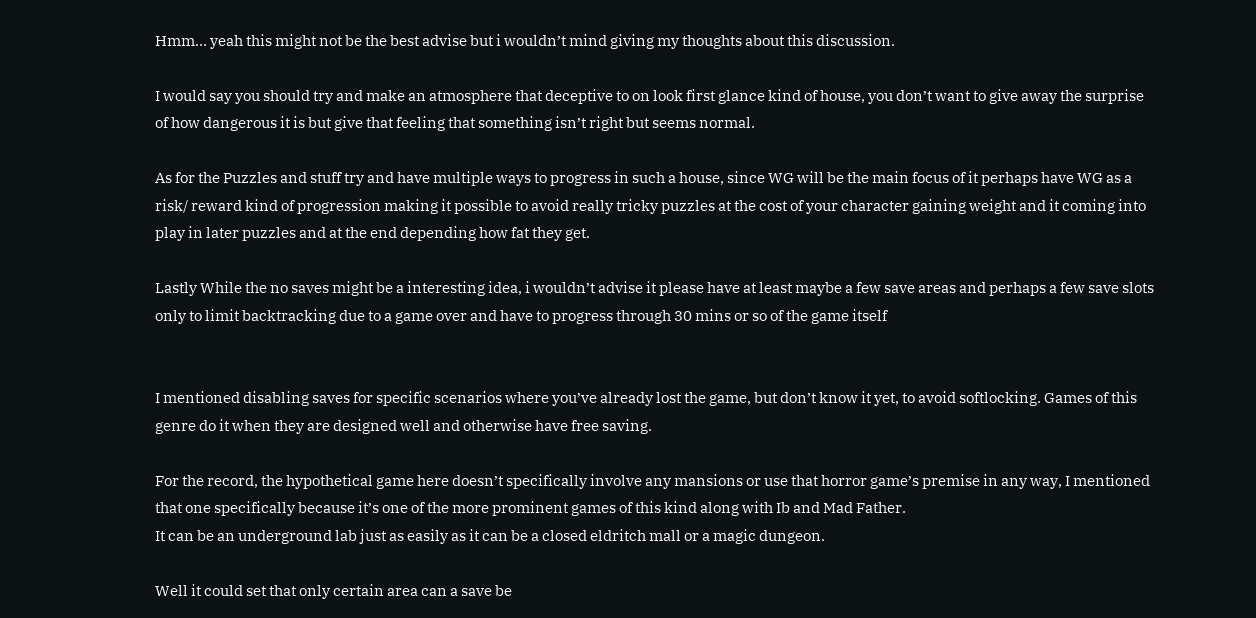Hmm… yeah this might not be the best advise but i wouldn’t mind giving my thoughts about this discussion.

I would say you should try and make an atmosphere that deceptive to on look first glance kind of house, you don’t want to give away the surprise of how dangerous it is but give that feeling that something isn’t right but seems normal.

As for the Puzzles and stuff try and have multiple ways to progress in such a house, since WG will be the main focus of it perhaps have WG as a risk/ reward kind of progression making it possible to avoid really tricky puzzles at the cost of your character gaining weight and it coming into play in later puzzles and at the end depending how fat they get.

Lastly While the no saves might be a interesting idea, i wouldn’t advise it please have at least maybe a few save areas and perhaps a few save slots only to limit backtracking due to a game over and have to progress through 30 mins or so of the game itself


I mentioned disabling saves for specific scenarios where you’ve already lost the game, but don’t know it yet, to avoid softlocking. Games of this genre do it when they are designed well and otherwise have free saving.

For the record, the hypothetical game here doesn’t specifically involve any mansions or use that horror game’s premise in any way, I mentioned that one specifically because it’s one of the more prominent games of this kind along with Ib and Mad Father.
It can be an underground lab just as easily as it can be a closed eldritch mall or a magic dungeon.

Well it could set that only certain area can a save be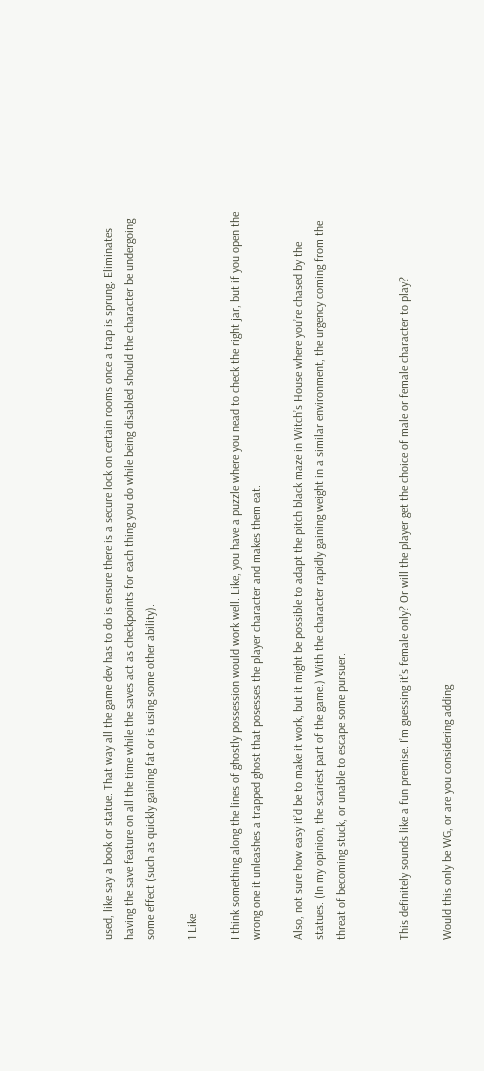used, like say a book or statue. That way all the game dev has to do is ensure there is a secure lock on certain rooms once a trap is sprung. Eliminates having the save feature on all the time while the saves act as checkpoints for each thing you do while being disabled should the character be undergoing some effect (such as quickly gaining fat or is using some other ability).

1 Like

I think something along the lines of ghostly possession would work well. Like, you have a puzzle where you nead to check the right jar, but if you open the wrong one it unleashes a trapped ghost that posesses the player character and makes them eat.

Also, not sure how easy it’d be to make it work, but it might be possible to adapt the pitch black maze in Witch’s House where you’re chased by the statues. (In my opinion, the scariest part of the game.) With the character rapidly gaining weight in a similar environment, the urgency coming from the threat of becoming stuck, or unable to escape some pursuer.


This definitely sounds like a fun premise. I’m guessing it’s female only? Or will the player get the choice of male or female character to play?

Would this only be WG, or are you considering adding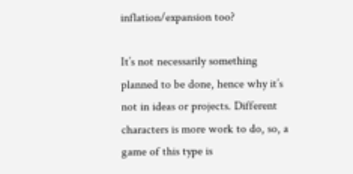inflation/expansion too?

It’s not necessarily something planned to be done, hence why it’s not in ideas or projects. Different characters is more work to do, so, a game of this type is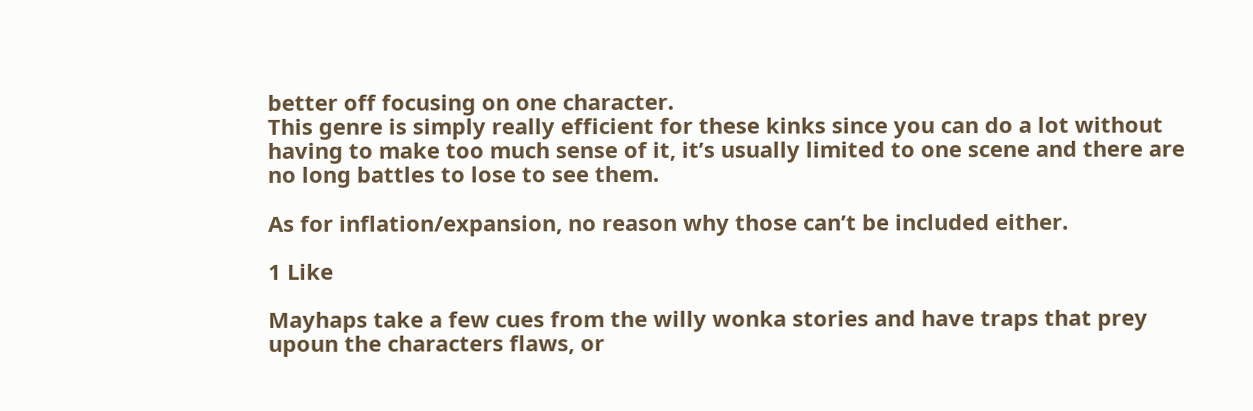better off focusing on one character.
This genre is simply really efficient for these kinks since you can do a lot without having to make too much sense of it, it’s usually limited to one scene and there are no long battles to lose to see them.

As for inflation/expansion, no reason why those can’t be included either.

1 Like

Mayhaps take a few cues from the willy wonka stories and have traps that prey upoun the characters flaws, or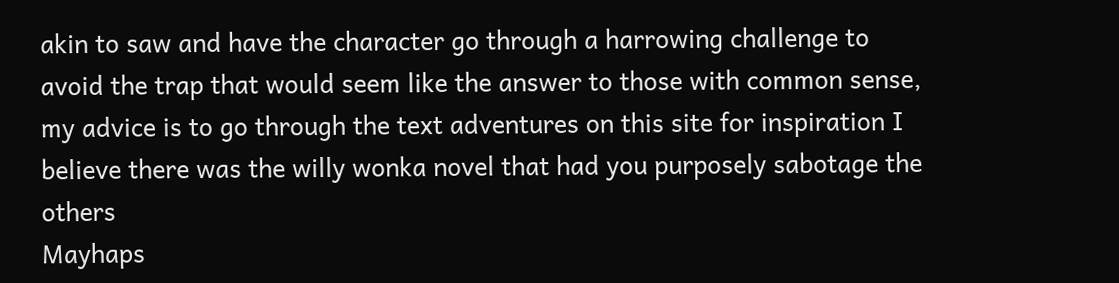akin to saw and have the character go through a harrowing challenge to avoid the trap that would seem like the answer to those with common sense, my advice is to go through the text adventures on this site for inspiration I believe there was the willy wonka novel that had you purposely sabotage the others
Mayhaps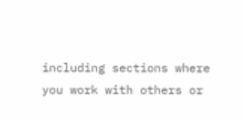including sections where you work with others or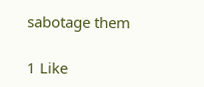sabotage them

1 Like